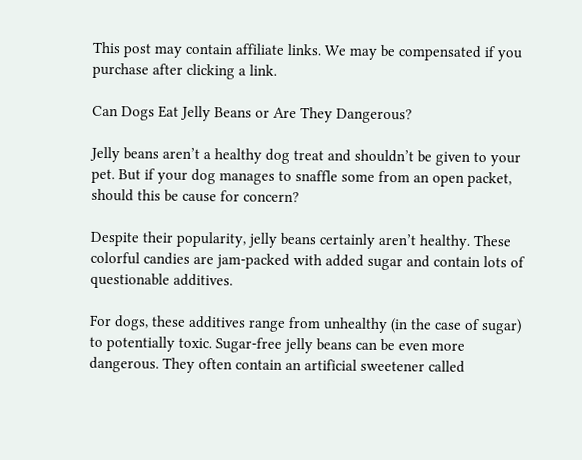This post may contain affiliate links. We may be compensated if you purchase after clicking a link.

Can Dogs Eat Jelly Beans or Are They Dangerous?

Jelly beans aren’t a healthy dog treat and shouldn’t be given to your pet. But if your dog manages to snaffle some from an open packet, should this be cause for concern?

Despite their popularity, jelly beans certainly aren’t healthy. These colorful candies are jam-packed with added sugar and contain lots of questionable additives.

For dogs, these additives range from unhealthy (in the case of sugar) to potentially toxic. Sugar-free jelly beans can be even more dangerous. They often contain an artificial sweetener called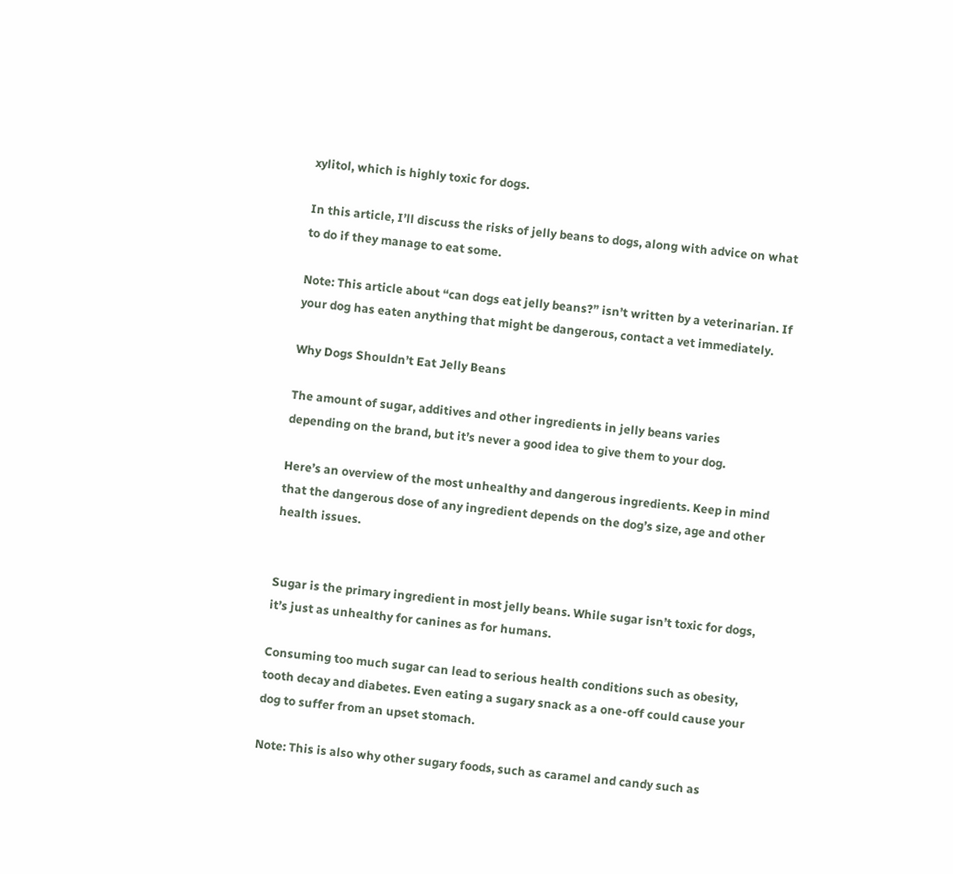xylitol, which is highly toxic for dogs.

In this article, I’ll discuss the risks of jelly beans to dogs, along with advice on what to do if they manage to eat some.

Note: This article about “can dogs eat jelly beans?” isn’t written by a veterinarian. If your dog has eaten anything that might be dangerous, contact a vet immediately.

Why Dogs Shouldn’t Eat Jelly Beans

The amount of sugar, additives and other ingredients in jelly beans varies depending on the brand, but it’s never a good idea to give them to your dog.

Here’s an overview of the most unhealthy and dangerous ingredients. Keep in mind that the dangerous dose of any ingredient depends on the dog’s size, age and other health issues.


Sugar is the primary ingredient in most jelly beans. While sugar isn’t toxic for dogs, it’s just as unhealthy for canines as for humans.

Consuming too much sugar can lead to serious health conditions such as obesity, tooth decay and diabetes. Even eating a sugary snack as a one-off could cause your dog to suffer from an upset stomach.

Note: This is also why other sugary foods, such as caramel and candy such as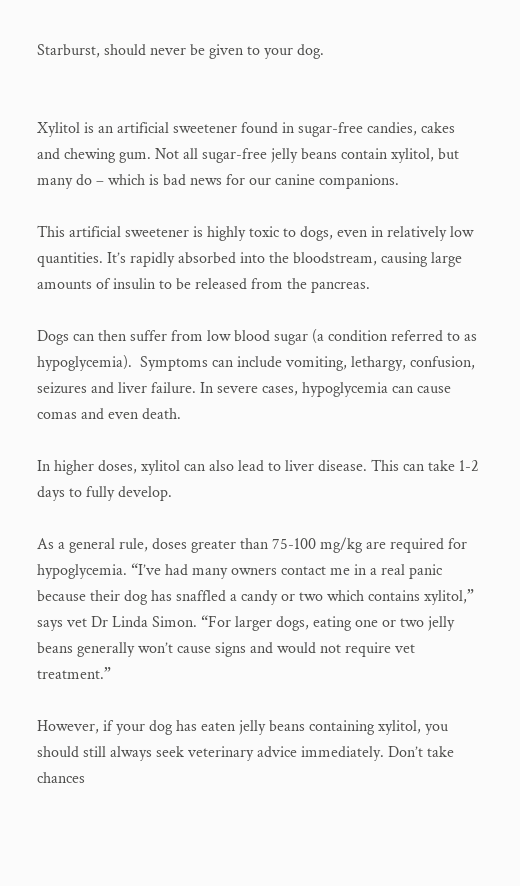Starburst, should never be given to your dog.


Xylitol is an artificial sweetener found in sugar-free candies, cakes and chewing gum. Not all sugar-free jelly beans contain xylitol, but many do – which is bad news for our canine companions.

This artificial sweetener is highly toxic to dogs, even in relatively low quantities. It’s rapidly absorbed into the bloodstream, causing large amounts of insulin to be released from the pancreas.

Dogs can then suffer from low blood sugar (a condition referred to as hypoglycemia).  Symptoms can include vomiting, lethargy, confusion, seizures and liver failure. In severe cases, hypoglycemia can cause comas and even death.

In higher doses, xylitol can also lead to liver disease. This can take 1-2 days to fully develop.

As a general rule, doses greater than 75-100 mg/kg are required for hypoglycemia. “I’ve had many owners contact me in a real panic because their dog has snaffled a candy or two which contains xylitol,” says vet Dr Linda Simon. “For larger dogs, eating one or two jelly beans generally won’t cause signs and would not require vet treatment.”

However, if your dog has eaten jelly beans containing xylitol, you should still always seek veterinary advice immediately. Don’t take chances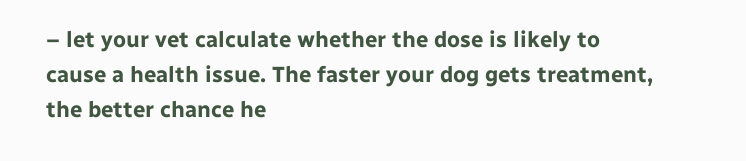– let your vet calculate whether the dose is likely to cause a health issue. The faster your dog gets treatment, the better chance he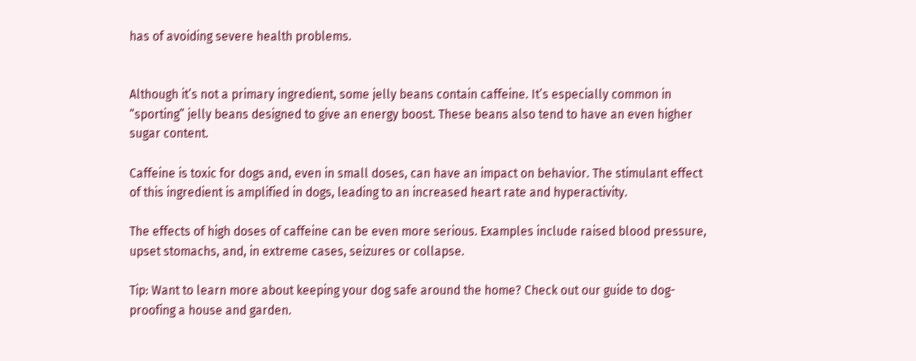has of avoiding severe health problems.


Although it’s not a primary ingredient, some jelly beans contain caffeine. It’s especially common in “sporting” jelly beans designed to give an energy boost. These beans also tend to have an even higher sugar content.

Caffeine is toxic for dogs and, even in small doses, can have an impact on behavior. The stimulant effect of this ingredient is amplified in dogs, leading to an increased heart rate and hyperactivity.

The effects of high doses of caffeine can be even more serious. Examples include raised blood pressure, upset stomachs, and, in extreme cases, seizures or collapse.

Tip: Want to learn more about keeping your dog safe around the home? Check out our guide to dog-proofing a house and garden.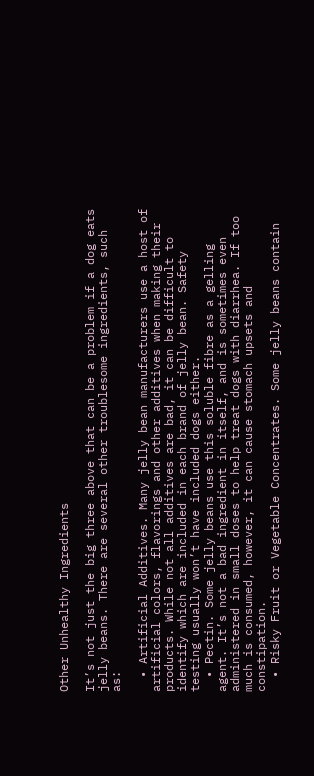Other Unhealthy Ingredients

It’s not just the big three above that can be a problem if a dog eats jelly beans. There are several other troublesome ingredients, such as:

  • Artificial Additives. Many jelly bean manufacturers use a host of artificial colors, flavorings and other additives when making their products. While not all additives are bad, it can be difficult to identify which are included in each brand of jelly bean. Safety testing usually won’t have included dogs either.
  • Pectin. Some jelly beans use this soluble fibre as a gelling agent. It’s not a bad ingredient in itself, and is sometimes even administered in small doses to help treat dogs with diarrhea. If too much is consumed, however, it can cause stomach upsets and constipation.
  • Risky Fruit or Vegetable Concentrates. Some jelly beans contain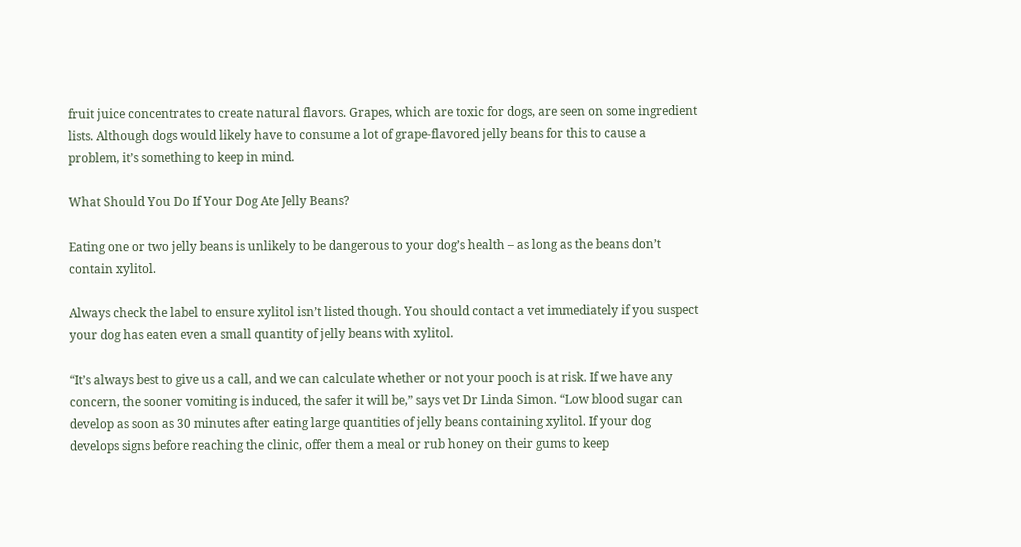fruit juice concentrates to create natural flavors. Grapes, which are toxic for dogs, are seen on some ingredient lists. Although dogs would likely have to consume a lot of grape-flavored jelly beans for this to cause a problem, it’s something to keep in mind.

What Should You Do If Your Dog Ate Jelly Beans?

Eating one or two jelly beans is unlikely to be dangerous to your dog’s health – as long as the beans don’t contain xylitol.

Always check the label to ensure xylitol isn’t listed though. You should contact a vet immediately if you suspect your dog has eaten even a small quantity of jelly beans with xylitol.

“It’s always best to give us a call, and we can calculate whether or not your pooch is at risk. If we have any concern, the sooner vomiting is induced, the safer it will be,” says vet Dr Linda Simon. “Low blood sugar can develop as soon as 30 minutes after eating large quantities of jelly beans containing xylitol. If your dog develops signs before reaching the clinic, offer them a meal or rub honey on their gums to keep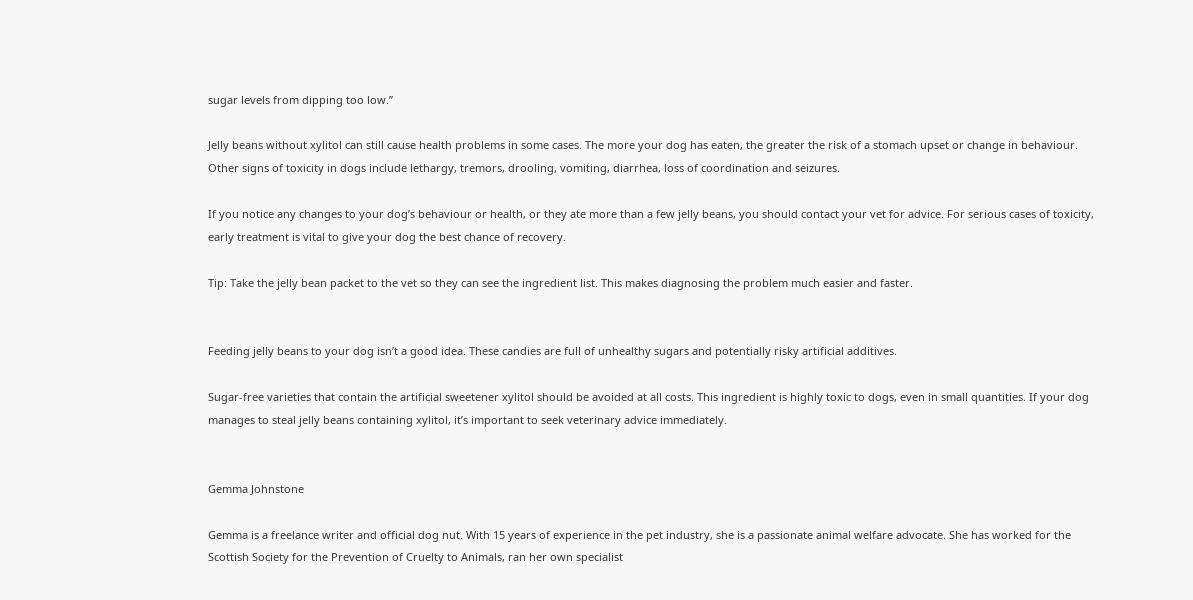sugar levels from dipping too low.”

Jelly beans without xylitol can still cause health problems in some cases. The more your dog has eaten, the greater the risk of a stomach upset or change in behaviour. Other signs of toxicity in dogs include lethargy, tremors, drooling, vomiting, diarrhea, loss of coordination and seizures.

If you notice any changes to your dog’s behaviour or health, or they ate more than a few jelly beans, you should contact your vet for advice. For serious cases of toxicity, early treatment is vital to give your dog the best chance of recovery.

Tip: Take the jelly bean packet to the vet so they can see the ingredient list. This makes diagnosing the problem much easier and faster.


Feeding jelly beans to your dog isn’t a good idea. These candies are full of unhealthy sugars and potentially risky artificial additives.

Sugar-free varieties that contain the artificial sweetener xylitol should be avoided at all costs. This ingredient is highly toxic to dogs, even in small quantities. If your dog manages to steal jelly beans containing xylitol, it’s important to seek veterinary advice immediately.


Gemma Johnstone

Gemma is a freelance writer and official dog nut. With 15 years of experience in the pet industry, she is a passionate animal welfare advocate. She has worked for the Scottish Society for the Prevention of Cruelty to Animals, ran her own specialist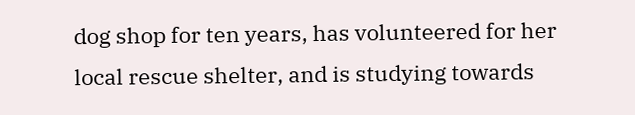dog shop for ten years, has volunteered for her local rescue shelter, and is studying towards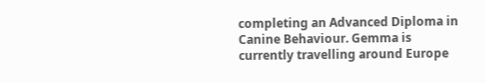completing an Advanced Diploma in Canine Behaviour. Gemma is currently travelling around Europe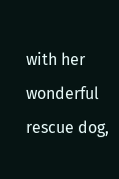with her wonderful rescue dog,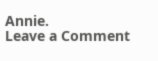Annie.
Leave a Comment